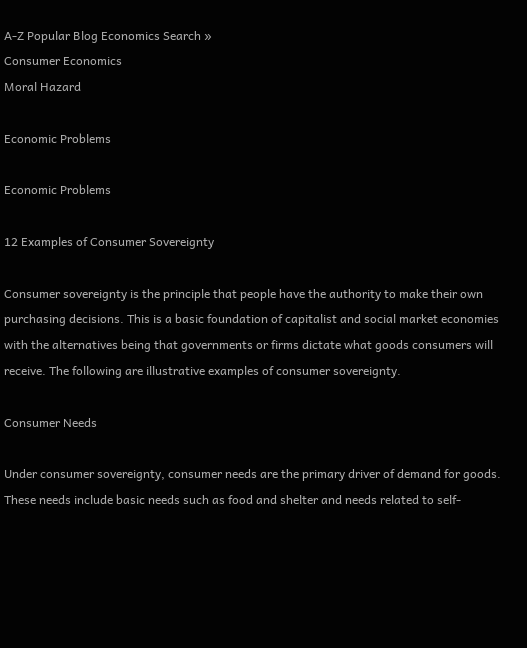A-Z Popular Blog Economics Search »
Consumer Economics
Moral Hazard

Economic Problems

Economic Problems

12 Examples of Consumer Sovereignty

Consumer sovereignty is the principle that people have the authority to make their own purchasing decisions. This is a basic foundation of capitalist and social market economies with the alternatives being that governments or firms dictate what goods consumers will receive. The following are illustrative examples of consumer sovereignty.

Consumer Needs

Under consumer sovereignty, consumer needs are the primary driver of demand for goods. These needs include basic needs such as food and shelter and needs related to self-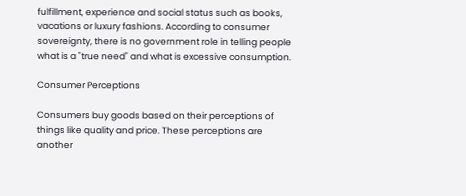fulfillment, experience and social status such as books, vacations or luxury fashions. According to consumer sovereignty, there is no government role in telling people what is a "true need" and what is excessive consumption.

Consumer Perceptions

Consumers buy goods based on their perceptions of things like quality and price. These perceptions are another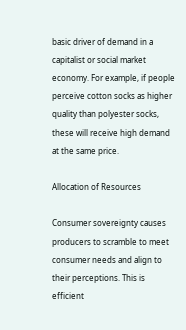basic driver of demand in a capitalist or social market economy. For example, if people perceive cotton socks as higher quality than polyester socks, these will receive high demand at the same price.

Allocation of Resources

Consumer sovereignty causes producers to scramble to meet consumer needs and align to their perceptions. This is efficient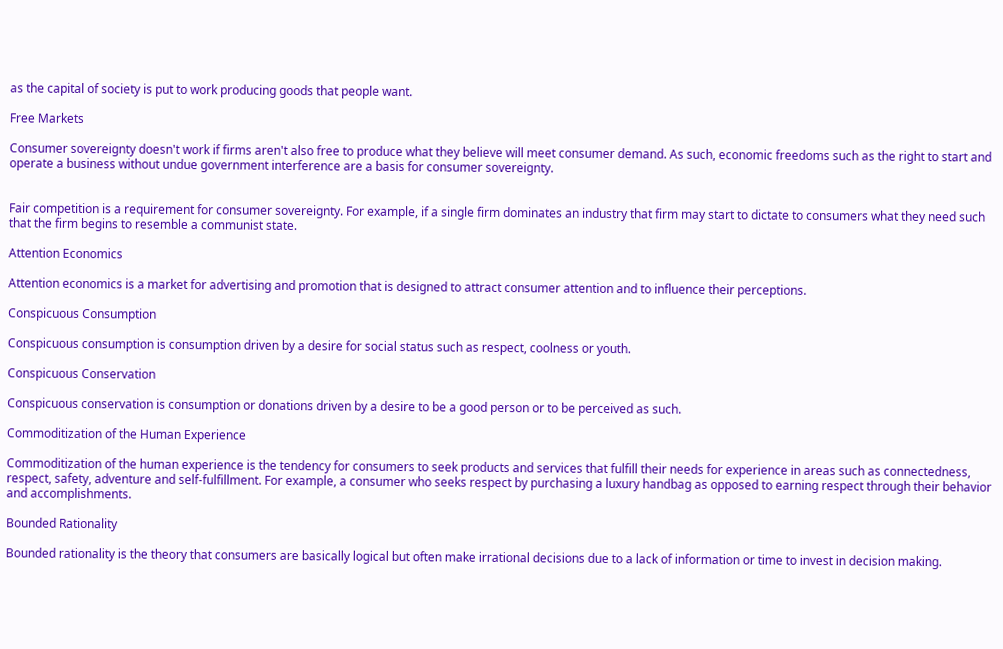as the capital of society is put to work producing goods that people want.

Free Markets

Consumer sovereignty doesn't work if firms aren't also free to produce what they believe will meet consumer demand. As such, economic freedoms such as the right to start and operate a business without undue government interference are a basis for consumer sovereignty.


Fair competition is a requirement for consumer sovereignty. For example, if a single firm dominates an industry that firm may start to dictate to consumers what they need such that the firm begins to resemble a communist state.

Attention Economics

Attention economics is a market for advertising and promotion that is designed to attract consumer attention and to influence their perceptions.

Conspicuous Consumption

Conspicuous consumption is consumption driven by a desire for social status such as respect, coolness or youth.

Conspicuous Conservation

Conspicuous conservation is consumption or donations driven by a desire to be a good person or to be perceived as such.

Commoditization of the Human Experience

Commoditization of the human experience is the tendency for consumers to seek products and services that fulfill their needs for experience in areas such as connectedness, respect, safety, adventure and self-fulfillment. For example, a consumer who seeks respect by purchasing a luxury handbag as opposed to earning respect through their behavior and accomplishments.

Bounded Rationality

Bounded rationality is the theory that consumers are basically logical but often make irrational decisions due to a lack of information or time to invest in decision making.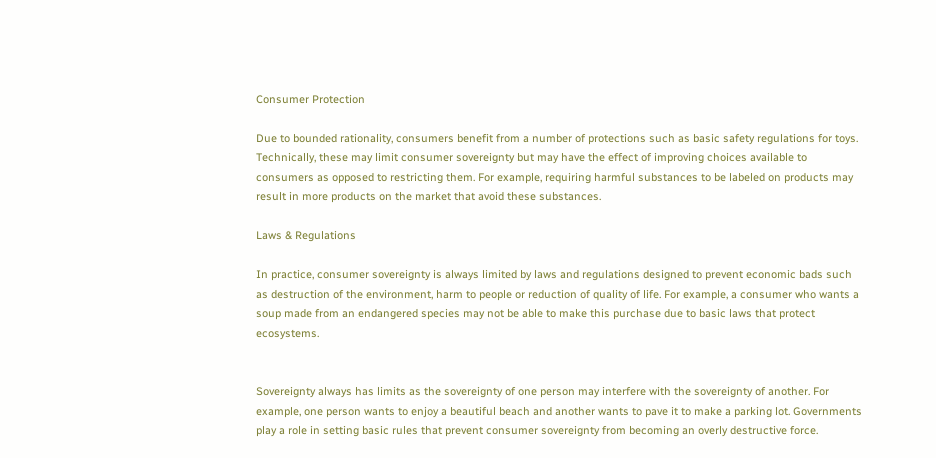Consumer Protection

Due to bounded rationality, consumers benefit from a number of protections such as basic safety regulations for toys. Technically, these may limit consumer sovereignty but may have the effect of improving choices available to consumers as opposed to restricting them. For example, requiring harmful substances to be labeled on products may result in more products on the market that avoid these substances.

Laws & Regulations

In practice, consumer sovereignty is always limited by laws and regulations designed to prevent economic bads such as destruction of the environment, harm to people or reduction of quality of life. For example, a consumer who wants a soup made from an endangered species may not be able to make this purchase due to basic laws that protect ecosystems.


Sovereignty always has limits as the sovereignty of one person may interfere with the sovereignty of another. For example, one person wants to enjoy a beautiful beach and another wants to pave it to make a parking lot. Governments play a role in setting basic rules that prevent consumer sovereignty from becoming an overly destructive force.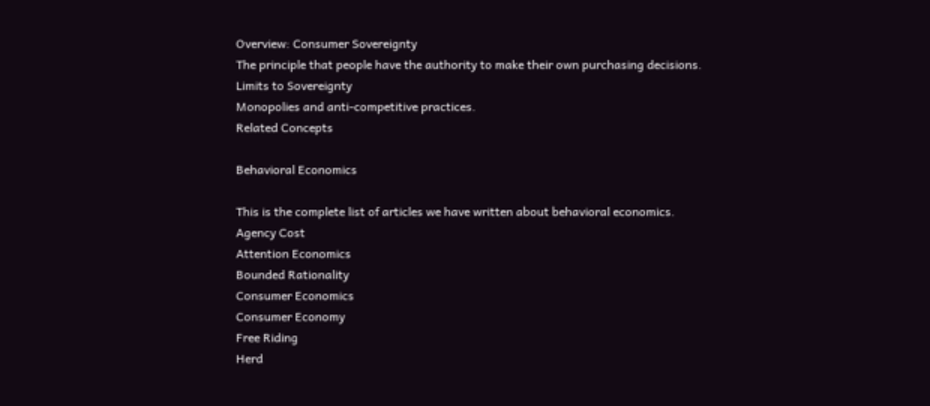Overview: Consumer Sovereignty
The principle that people have the authority to make their own purchasing decisions.
Limits to Sovereignty
Monopolies and anti-competitive practices.
Related Concepts

Behavioral Economics

This is the complete list of articles we have written about behavioral economics.
Agency Cost
Attention Economics
Bounded Rationality
Consumer Economics
Consumer Economy
Free Riding
Herd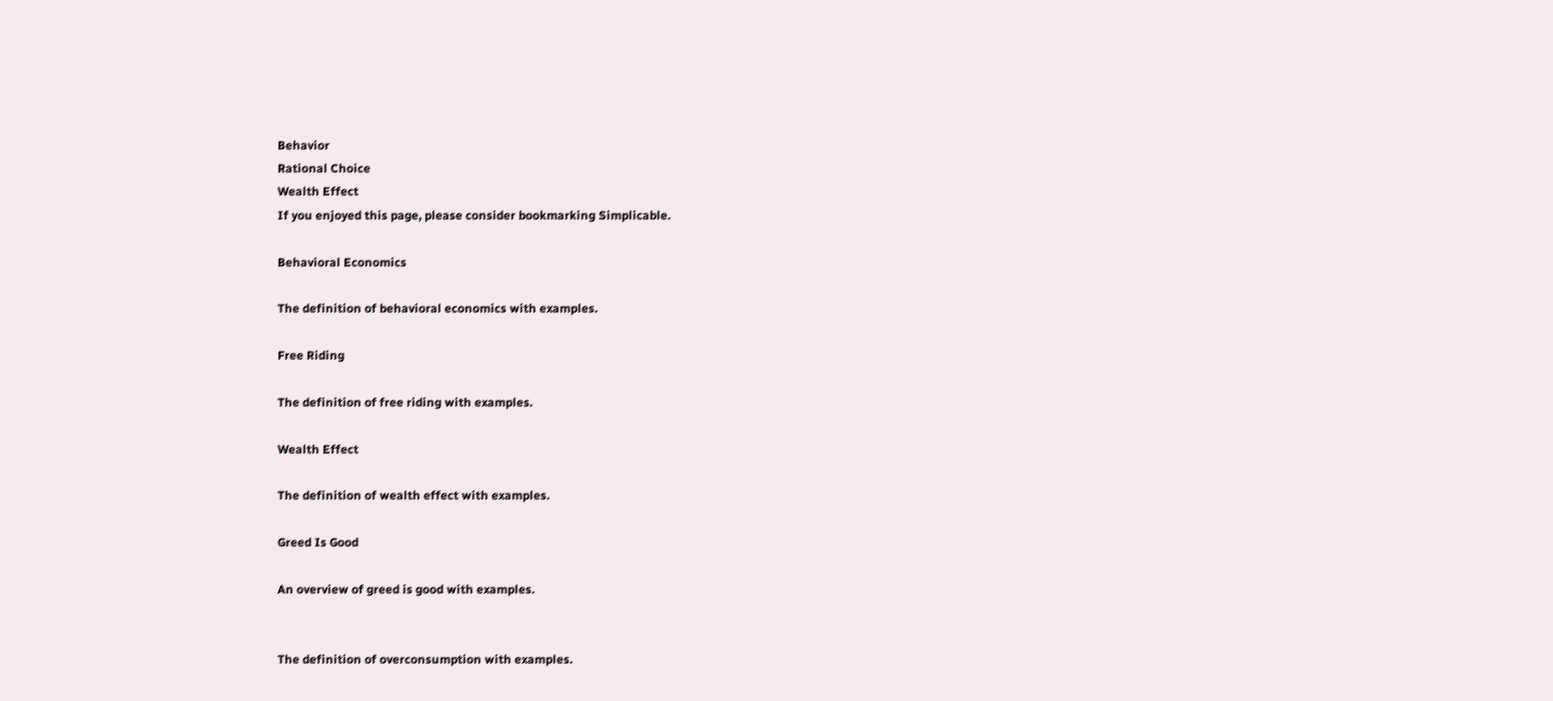Behavior
Rational Choice
Wealth Effect
If you enjoyed this page, please consider bookmarking Simplicable.

Behavioral Economics

The definition of behavioral economics with examples.

Free Riding

The definition of free riding with examples.

Wealth Effect

The definition of wealth effect with examples.

Greed Is Good

An overview of greed is good with examples.


The definition of overconsumption with examples.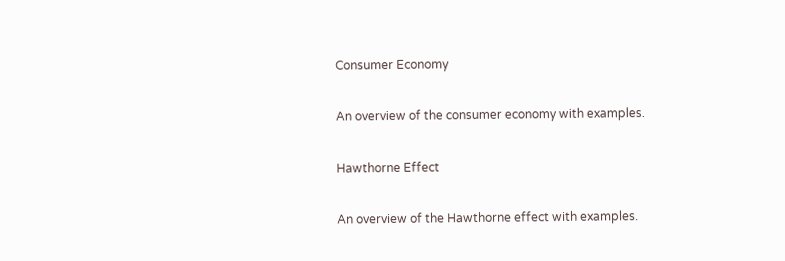Consumer Economy

An overview of the consumer economy with examples.

Hawthorne Effect

An overview of the Hawthorne effect with examples.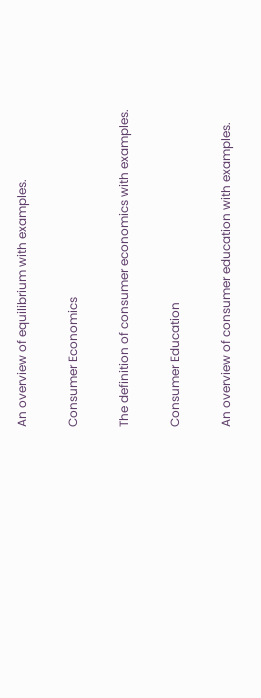An overview of equilibrium with examples.

Consumer Economics

The definition of consumer economics with examples.

Consumer Education

An overview of consumer education with examples.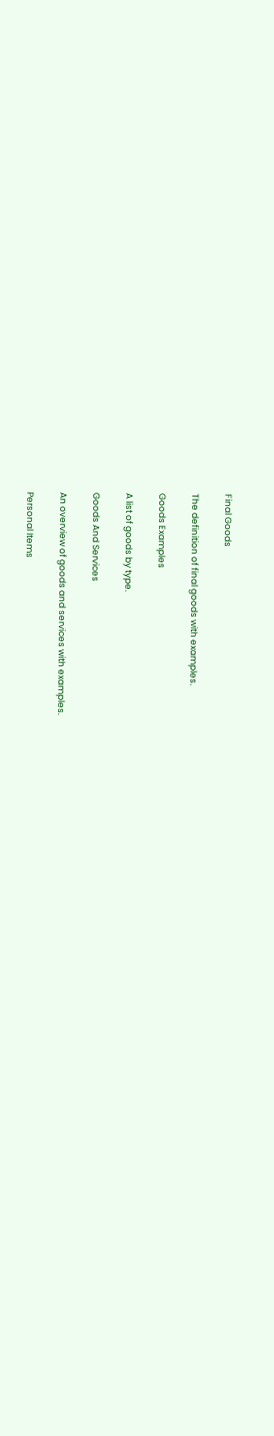Final Goods

The definition of final goods with examples.

Goods Examples

A list of goods by type.

Goods And Services

An overview of goods and services with examples.

Personal Items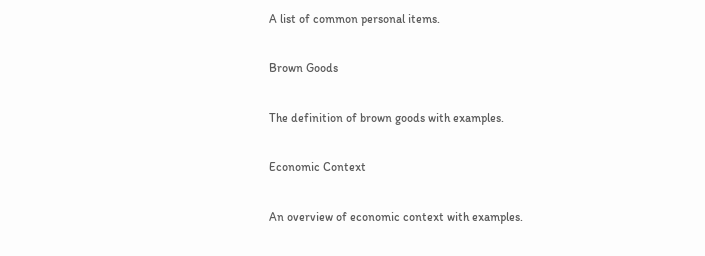A list of common personal items.

Brown Goods

The definition of brown goods with examples.

Economic Context

An overview of economic context with examples.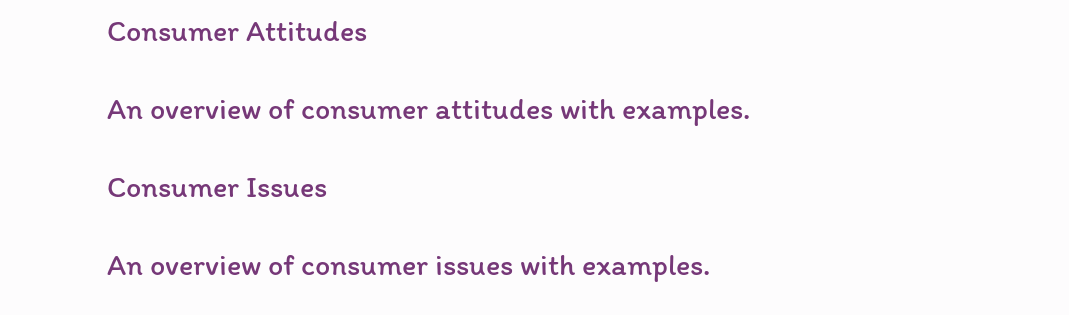Consumer Attitudes

An overview of consumer attitudes with examples.

Consumer Issues

An overview of consumer issues with examples.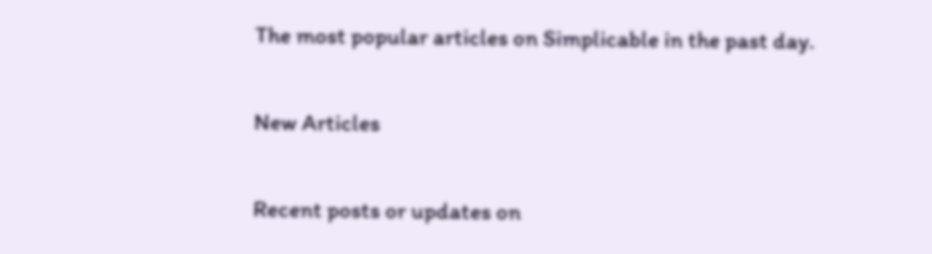The most popular articles on Simplicable in the past day.

New Articles

Recent posts or updates on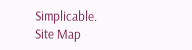Simplicable.
Site Map